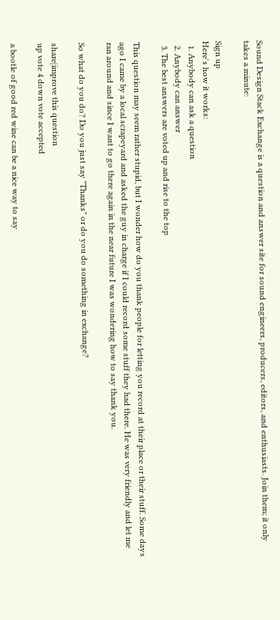Sound Design Stack Exchange is a question and answer site for sound engineers, producers, editors, and enthusiasts. Join them; it only takes a minute:

Sign up
Here's how it works:
  1. Anybody can ask a question
  2. Anybody can answer
  3. The best answers are voted up and rise to the top

This question may seem rather stupid, but I wonder how do you thank people for letting you record at their place or their stuff. Some days ago I came by a local scrapeyard and asked the guy in charge if I could record some stuff they had there. He was very friendly and let me ran around and since I want to go there again in the near future I was wondering how to say thank you.

So what do you do? Do you just say "Thanks" or do you do something in exchange?

share|improve this question
up vote 4 down vote accepted

a bootle of good red wine can be a nice way to say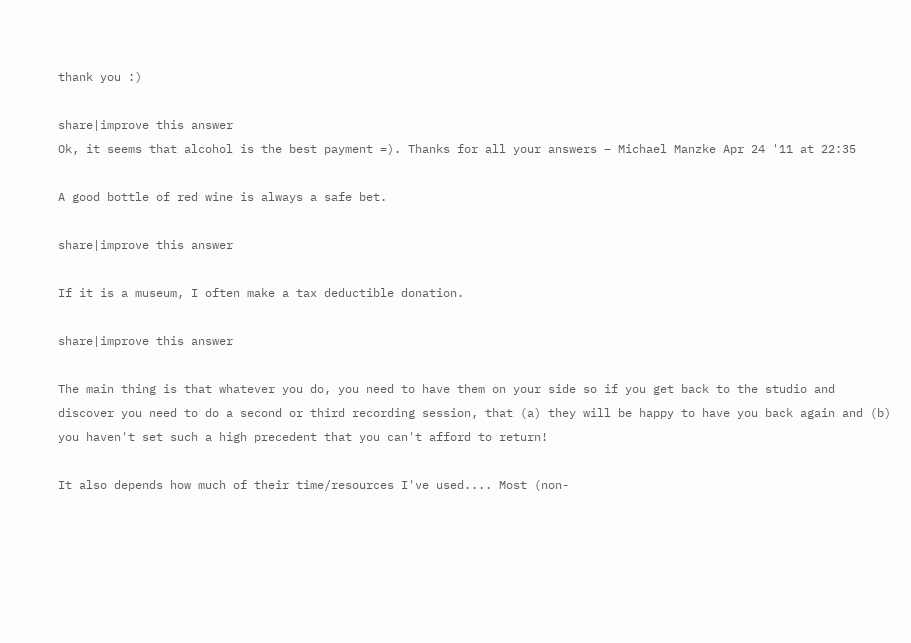thank you :)

share|improve this answer
Ok, it seems that alcohol is the best payment =). Thanks for all your answers – Michael Manzke Apr 24 '11 at 22:35

A good bottle of red wine is always a safe bet.

share|improve this answer

If it is a museum, I often make a tax deductible donation.

share|improve this answer

The main thing is that whatever you do, you need to have them on your side so if you get back to the studio and discover you need to do a second or third recording session, that (a) they will be happy to have you back again and (b) you haven't set such a high precedent that you can't afford to return!

It also depends how much of their time/resources I've used.... Most (non-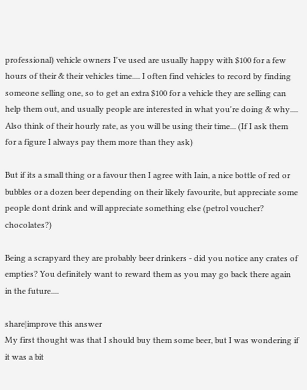professional) vehicle owners I've used are usually happy with $100 for a few hours of their & their vehicles time.... I often find vehicles to record by finding someone selling one, so to get an extra $100 for a vehicle they are selling can help them out, and usually people are interested in what you're doing & why.... Also think of their hourly rate, as you will be using their time... (If I ask them for a figure I always pay them more than they ask)

But if its a small thing or a favour then I agree with Iain, a nice bottle of red or bubbles or a dozen beer depending on their likely favourite, but appreciate some people dont drink and will appreciate something else (petrol voucher? chocolates?)

Being a scrapyard they are probably beer drinkers - did you notice any crates of empties? You definitely want to reward them as you may go back there again in the future....

share|improve this answer
My first thought was that I should buy them some beer, but I was wondering if it was a bit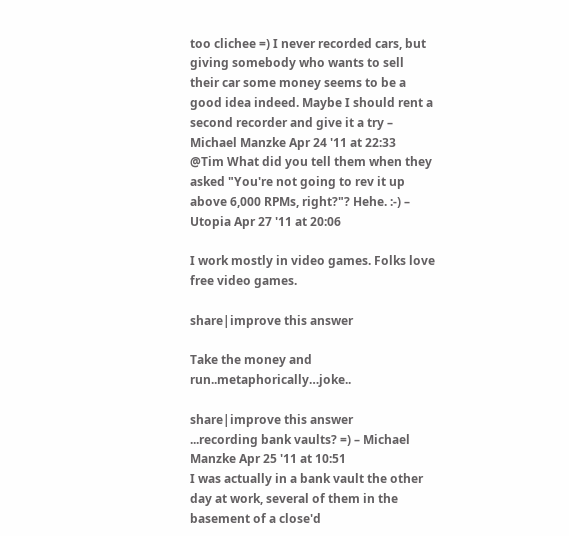too clichee =) I never recorded cars, but giving somebody who wants to sell their car some money seems to be a good idea indeed. Maybe I should rent a second recorder and give it a try – Michael Manzke Apr 24 '11 at 22:33
@Tim What did you tell them when they asked "You're not going to rev it up above 6,000 RPMs, right?"? Hehe. :-) – Utopia Apr 27 '11 at 20:06

I work mostly in video games. Folks love free video games.

share|improve this answer

Take the money and run..metaphorically…joke..

share|improve this answer
...recording bank vaults? =) – Michael Manzke Apr 25 '11 at 10:51
I was actually in a bank vault the other day at work, several of them in the basement of a close'd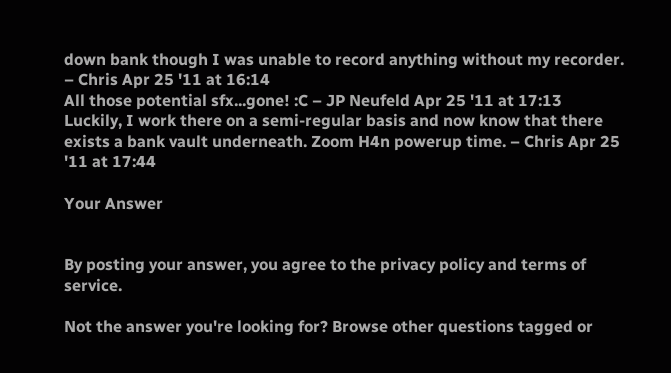down bank though I was unable to record anything without my recorder. – Chris Apr 25 '11 at 16:14
All those potential sfx...gone! :C – JP Neufeld Apr 25 '11 at 17:13
Luckily, I work there on a semi-regular basis and now know that there exists a bank vault underneath. Zoom H4n powerup time. – Chris Apr 25 '11 at 17:44

Your Answer


By posting your answer, you agree to the privacy policy and terms of service.

Not the answer you're looking for? Browse other questions tagged or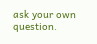ask your own question.